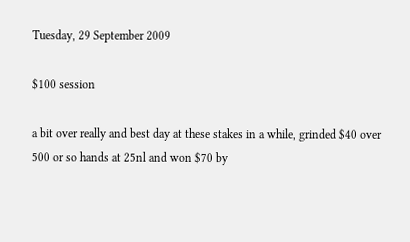Tuesday, 29 September 2009

$100 session

a bit over really and best day at these stakes in a while, grinded $40 over 500 or so hands at 25nl and won $70 by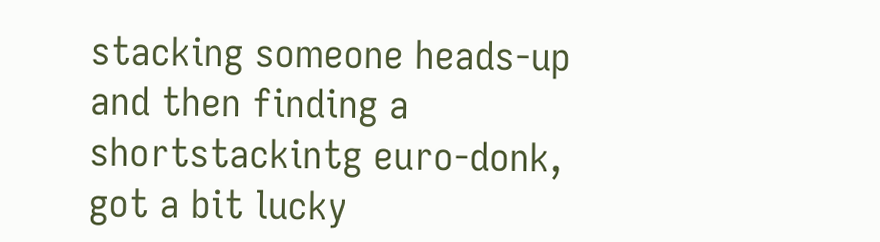stacking someone heads-up and then finding a shortstackintg euro-donk, got a bit lucky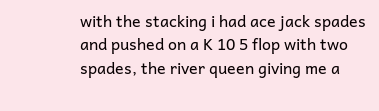with the stacking i had ace jack spades and pushed on a K 10 5 flop with two spades, the river queen giving me a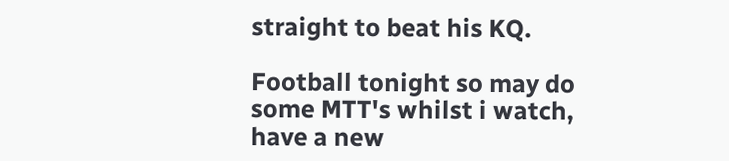straight to beat his KQ.

Football tonight so may do some MTT's whilst i watch, have a new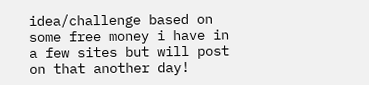idea/challenge based on some free money i have in a few sites but will post on that another day!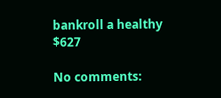bankroll a healthy $627

No comments: